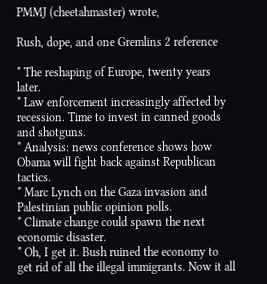PMMJ (cheetahmaster) wrote,

Rush, dope, and one Gremlins 2 reference

* The reshaping of Europe, twenty years later.
* Law enforcement increasingly affected by recession. Time to invest in canned goods and shotguns.
* Analysis: news conference shows how Obama will fight back against Republican tactics.
* Marc Lynch on the Gaza invasion and Palestinian public opinion polls.
* Climate change could spawn the next economic disaster.
* Oh, I get it. Bush ruined the economy to get rid of all the illegal immigrants. Now it all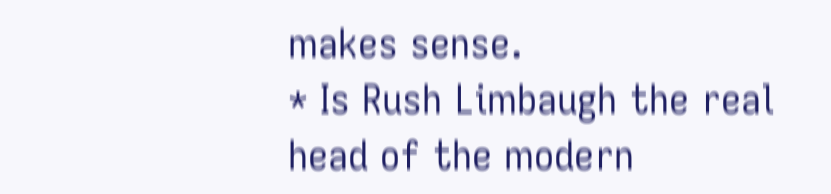makes sense.
* Is Rush Limbaugh the real head of the modern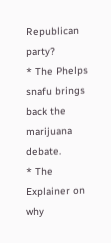Republican party?
* The Phelps snafu brings back the marijuana debate.
* The Explainer on why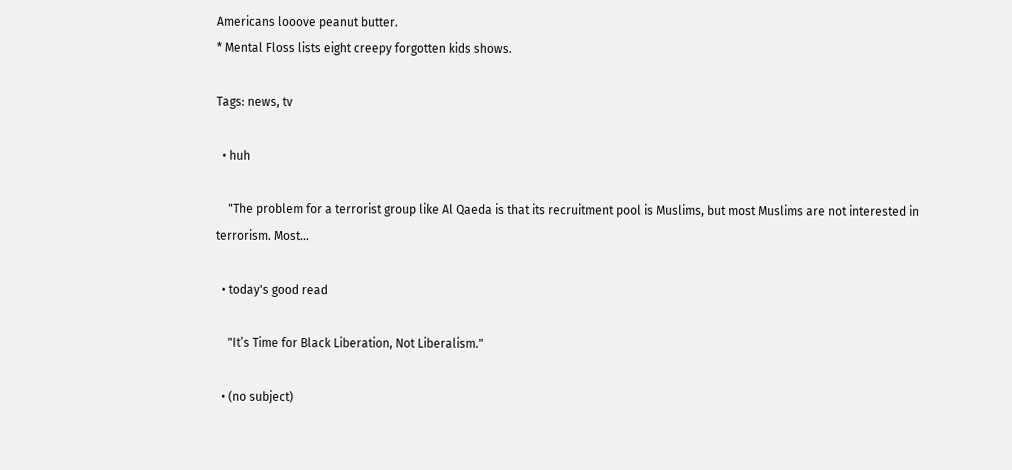Americans looove peanut butter.
* Mental Floss lists eight creepy forgotten kids shows.

Tags: news, tv

  • huh

    "The problem for a terrorist group like Al Qaeda is that its recruitment pool is Muslims, but most Muslims are not interested in terrorism. Most…

  • today's good read

    "It’s Time for Black Liberation, Not Liberalism."

  • (no subject)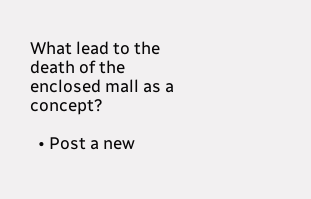What lead to the death of the enclosed mall as a concept?

  • Post a new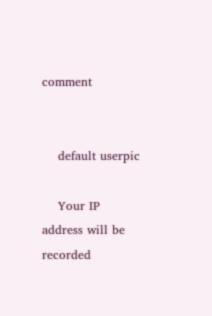comment


    default userpic

    Your IP address will be recorded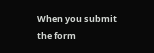When you submit the form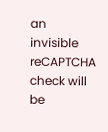an invisible reCAPTCHA check will be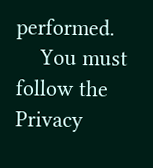performed.
    You must follow the Privacy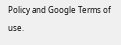Policy and Google Terms of use.